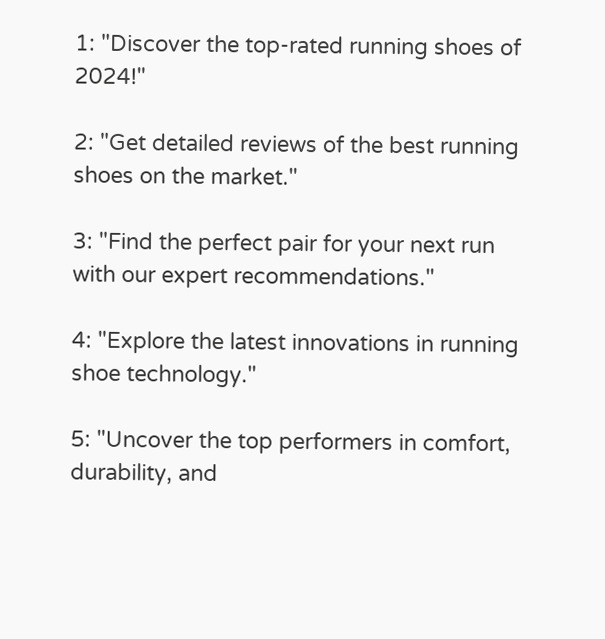1: "Discover the top-rated running shoes of 2024!"

2: "Get detailed reviews of the best running shoes on the market."

3: "Find the perfect pair for your next run with our expert recommendations."

4: "Explore the latest innovations in running shoe technology."

5: "Uncover the top performers in comfort, durability, and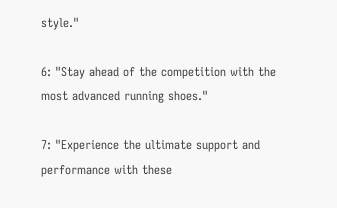style."

6: "Stay ahead of the competition with the most advanced running shoes."

7: "Experience the ultimate support and performance with these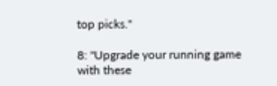top picks."

8: "Upgrade your running game with these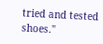tried and tested shoes."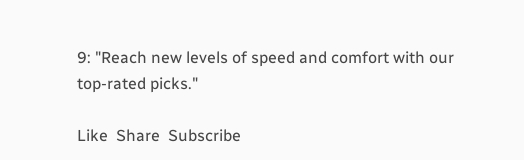9: "Reach new levels of speed and comfort with our top-rated picks."

Like  Share  Subscribe